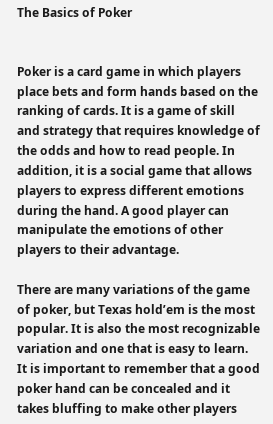The Basics of Poker


Poker is a card game in which players place bets and form hands based on the ranking of cards. It is a game of skill and strategy that requires knowledge of the odds and how to read people. In addition, it is a social game that allows players to express different emotions during the hand. A good player can manipulate the emotions of other players to their advantage.

There are many variations of the game of poker, but Texas hold’em is the most popular. It is also the most recognizable variation and one that is easy to learn. It is important to remember that a good poker hand can be concealed and it takes bluffing to make other players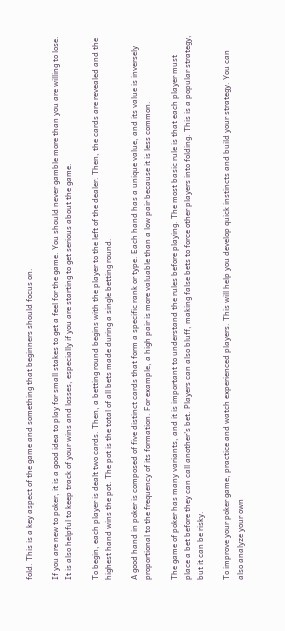fold. This is a key aspect of the game and something that beginners should focus on.

If you are new to poker, it is a good idea to play for small stakes to get a feel for the game. You should never gamble more than you are willing to lose. It is also helpful to keep track of your wins and losses, especially if you are starting to get serious about the game.

To begin, each player is dealt two cards. Then, a betting round begins with the player to the left of the dealer. Then, the cards are revealed and the highest hand wins the pot. The pot is the total of all bets made during a single betting round.

A good hand in poker is composed of five distinct cards that form a specific rank or type. Each hand has a unique value, and its value is inversely proportional to the frequency of its formation. For example, a high pair is more valuable than a low pair because it is less common.

The game of poker has many variants, and it is important to understand the rules before playing. The most basic rule is that each player must place a bet before they can call another’s bet. Players can also bluff, making false bets to force other players into folding. This is a popular strategy, but it can be risky.

To improve your poker game, practice and watch experienced players. This will help you develop quick instincts and build your strategy. You can also analyze your own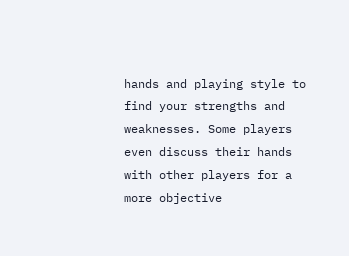hands and playing style to find your strengths and weaknesses. Some players even discuss their hands with other players for a more objective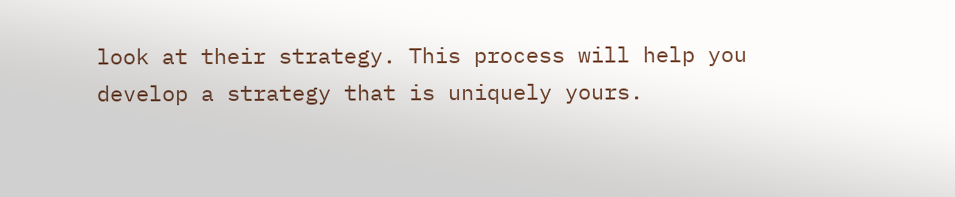look at their strategy. This process will help you develop a strategy that is uniquely yours.